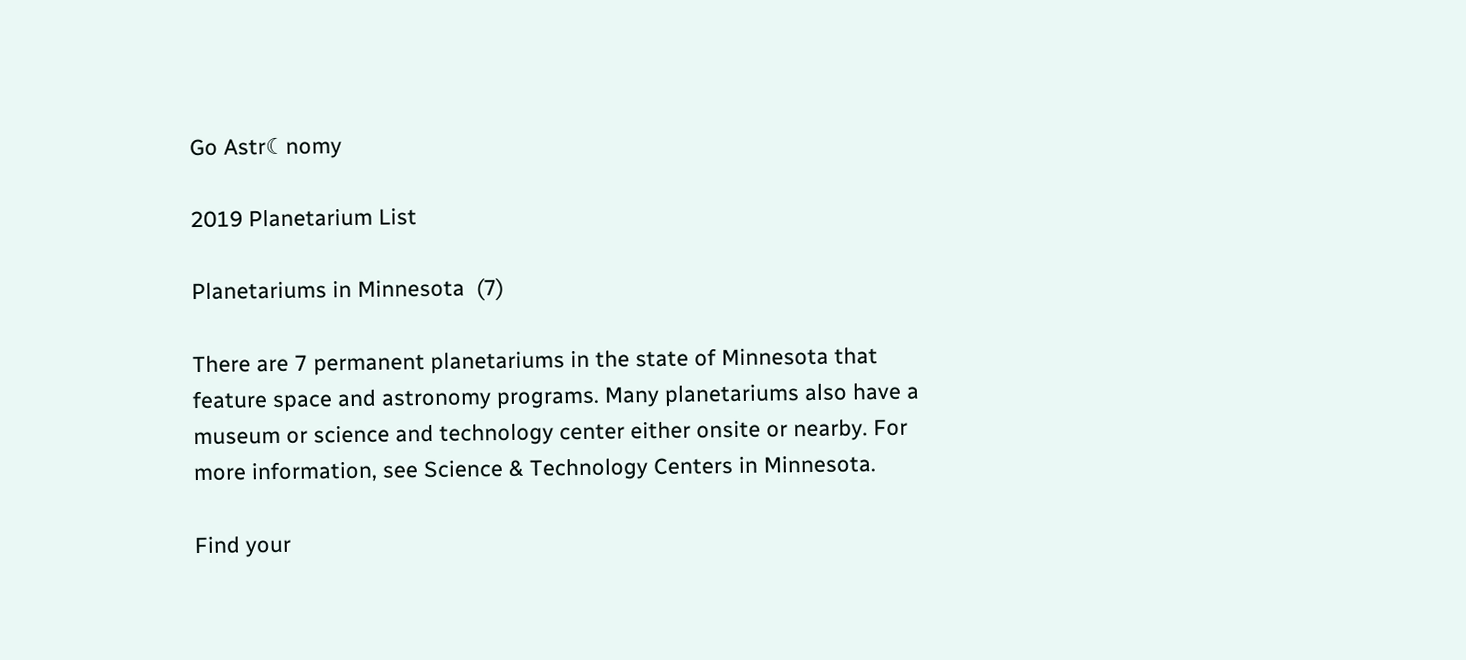Go Astr☾nomy

2019 Planetarium List

Planetariums in Minnesota  (7)

There are 7 permanent planetariums in the state of Minnesota that feature space and astronomy programs. Many planetariums also have a museum or science and technology center either onsite or nearby. For more information, see Science & Technology Centers in Minnesota.

Find your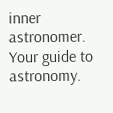inner astronomer. Your guide to astronomy.